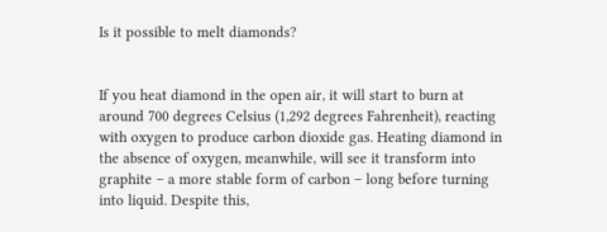Is it possible to melt diamonds?


If you heat diamond in the open air, it will start to burn at around 700 degrees Celsius (1,292 degrees Fahrenheit), reacting with oxygen to produce carbon dioxide gas. Heating diamond in the absence of oxygen, meanwhile, will see it transform into graphite – a more stable form of carbon – long before turning into liquid. Despite this,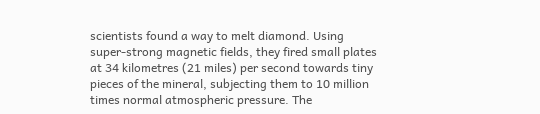scientists found a way to melt diamond. Using super-strong magnetic fields, they fired small plates at 34 kilometres (21 miles) per second towards tiny pieces of the mineral, subjecting them to 10 million times normal atmospheric pressure. The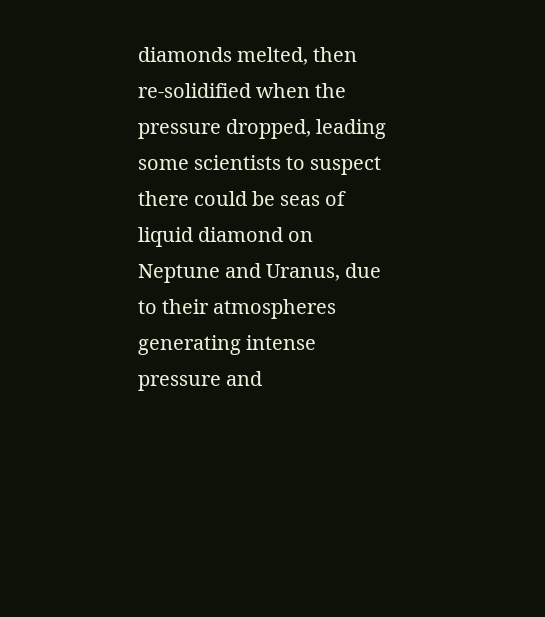diamonds melted, then re-solidified when the pressure dropped, leading some scientists to suspect there could be seas of liquid diamond on Neptune and Uranus, due to their atmospheres generating intense pressure and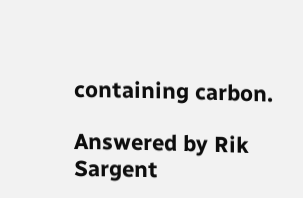containing carbon.

Answered by Rik Sargent